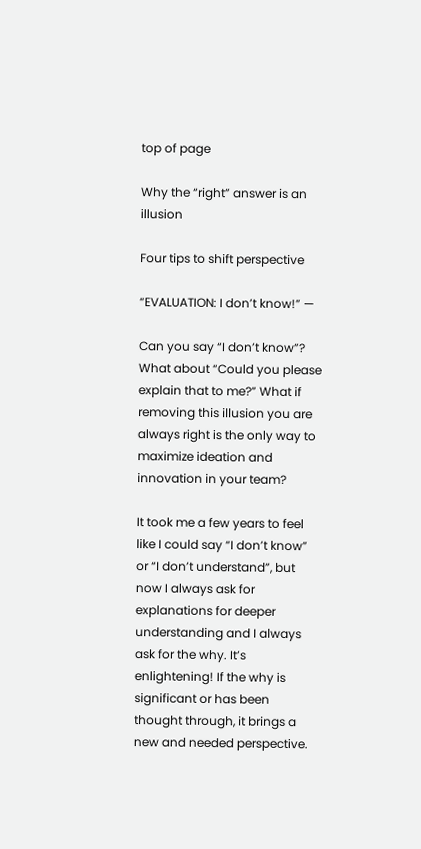top of page

Why the “right” answer is an illusion

Four tips to shift perspective

“EVALUATION: I don’t know!” —

Can you say “I don’t know”? What about “Could you please explain that to me?” What if removing this illusion you are always right is the only way to maximize ideation and innovation in your team?

It took me a few years to feel like I could say “I don’t know” or “I don’t understand”, but now I always ask for explanations for deeper understanding and I always ask for the why. It’s enlightening! If the why is significant or has been thought through, it brings a new and needed perspective.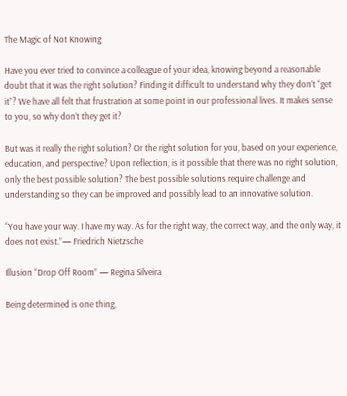The Magic of Not Knowing

Have you ever tried to convince a colleague of your idea, knowing beyond a reasonable doubt that it was the right solution? Finding it difficult to understand why they don’t “get it”? We have all felt that frustration at some point in our professional lives. It makes sense to you, so why don’t they get it?

But was it really the right solution? Or the right solution for you, based on your experience, education, and perspective? Upon reflection, is it possible that there was no right solution, only the best possible solution? The best possible solutions require challenge and understanding so they can be improved and possibly lead to an innovative solution.

“You have your way. I have my way. As for the right way, the correct way, and the only way, it does not exist.”— Friedrich Nietzsche

Illusion “Drop Off Room” — Regina Silveira

Being determined is one thing,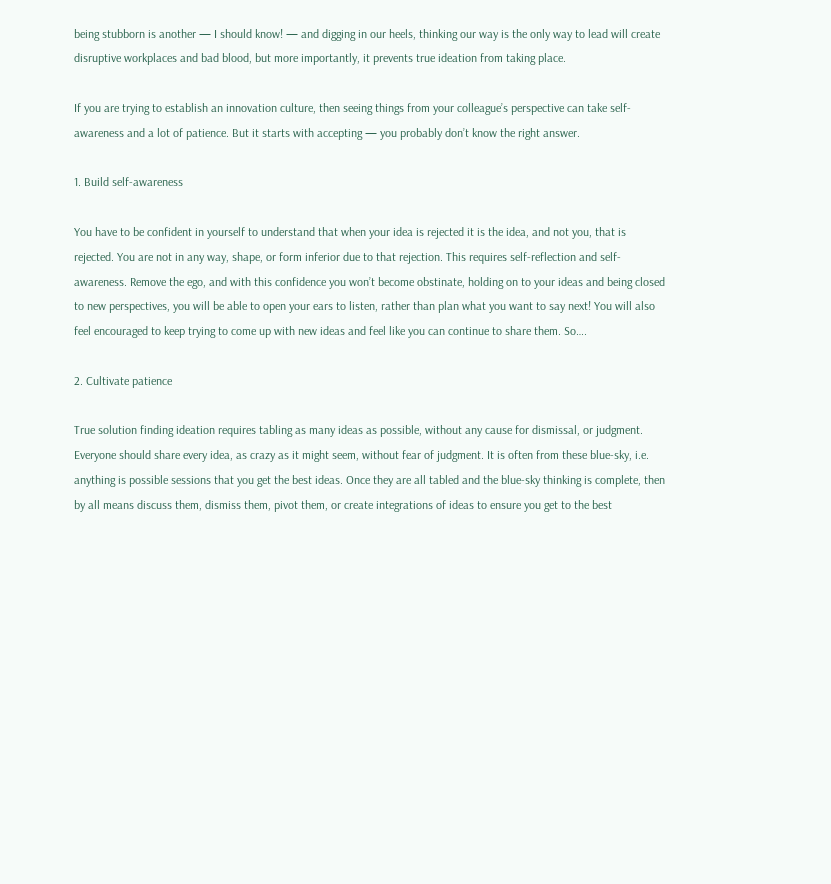being stubborn is another — I should know! — and digging in our heels, thinking our way is the only way to lead will create disruptive workplaces and bad blood, but more importantly, it prevents true ideation from taking place.

If you are trying to establish an innovation culture, then seeing things from your colleague’s perspective can take self-awareness and a lot of patience. But it starts with accepting — you probably don’t know the right answer.

1. Build self-awareness

You have to be confident in yourself to understand that when your idea is rejected it is the idea, and not you, that is rejected. You are not in any way, shape, or form inferior due to that rejection. This requires self-reflection and self-awareness. Remove the ego, and with this confidence you won’t become obstinate, holding on to your ideas and being closed to new perspectives, you will be able to open your ears to listen, rather than plan what you want to say next! You will also feel encouraged to keep trying to come up with new ideas and feel like you can continue to share them. So….

2. Cultivate patience

True solution finding ideation requires tabling as many ideas as possible, without any cause for dismissal, or judgment. Everyone should share every idea, as crazy as it might seem, without fear of judgment. It is often from these blue-sky, i.e. anything is possible sessions that you get the best ideas. Once they are all tabled and the blue-sky thinking is complete, then by all means discuss them, dismiss them, pivot them, or create integrations of ideas to ensure you get to the best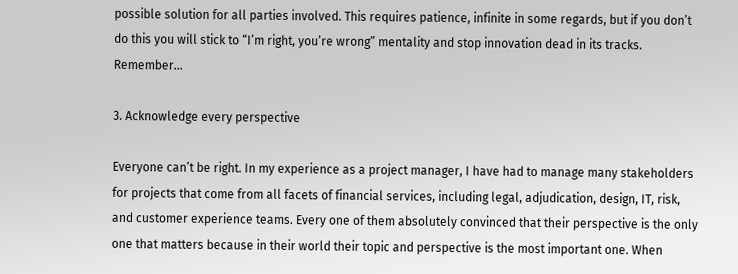possible solution for all parties involved. This requires patience, infinite in some regards, but if you don’t do this you will stick to “I’m right, you’re wrong” mentality and stop innovation dead in its tracks. Remember…

3. Acknowledge every perspective

Everyone can’t be right. In my experience as a project manager, I have had to manage many stakeholders for projects that come from all facets of financial services, including legal, adjudication, design, IT, risk, and customer experience teams. Every one of them absolutely convinced that their perspective is the only one that matters because in their world their topic and perspective is the most important one. When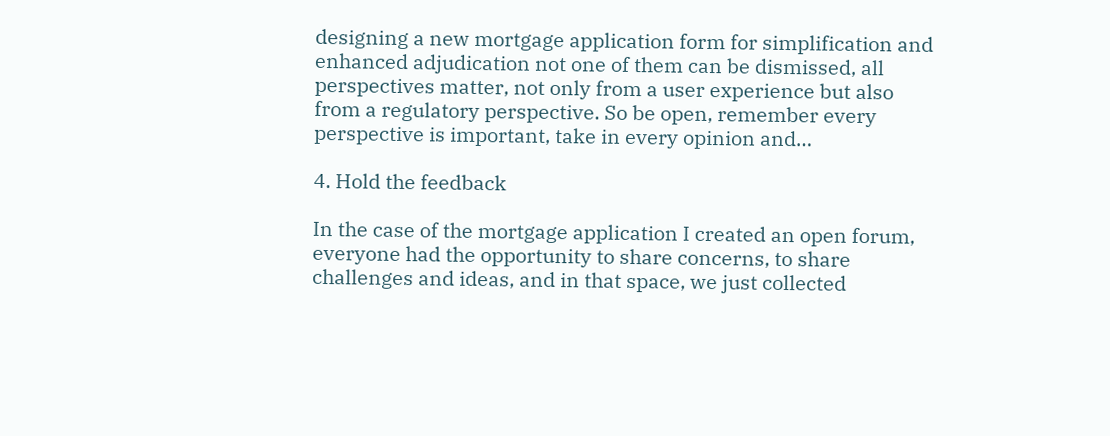designing a new mortgage application form for simplification and enhanced adjudication not one of them can be dismissed, all perspectives matter, not only from a user experience but also from a regulatory perspective. So be open, remember every perspective is important, take in every opinion and…

4. Hold the feedback

In the case of the mortgage application I created an open forum, everyone had the opportunity to share concerns, to share challenges and ideas, and in that space, we just collected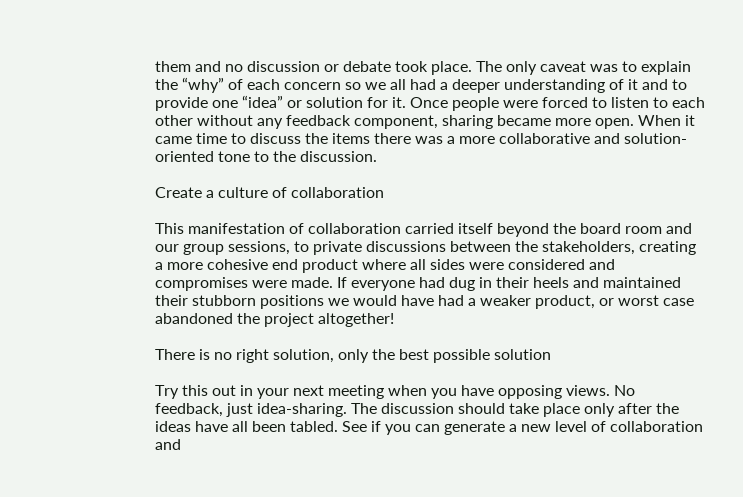them and no discussion or debate took place. The only caveat was to explain the “why” of each concern so we all had a deeper understanding of it and to provide one “idea” or solution for it. Once people were forced to listen to each other without any feedback component, sharing became more open. When it came time to discuss the items there was a more collaborative and solution-oriented tone to the discussion.

Create a culture of collaboration

This manifestation of collaboration carried itself beyond the board room and our group sessions, to private discussions between the stakeholders, creating a more cohesive end product where all sides were considered and compromises were made. If everyone had dug in their heels and maintained their stubborn positions we would have had a weaker product, or worst case abandoned the project altogether!

There is no right solution, only the best possible solution

Try this out in your next meeting when you have opposing views. No feedback, just idea-sharing. The discussion should take place only after the ideas have all been tabled. See if you can generate a new level of collaboration and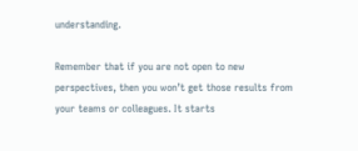understanding.

Remember that if you are not open to new perspectives, then you won’t get those results from your teams or colleagues. It starts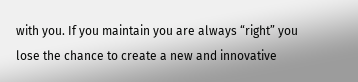with you. If you maintain you are always “right” you lose the chance to create a new and innovative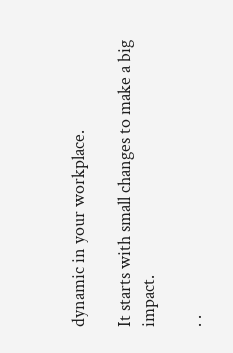dynamic in your workplace.

It starts with small changes to make a big impact.

. .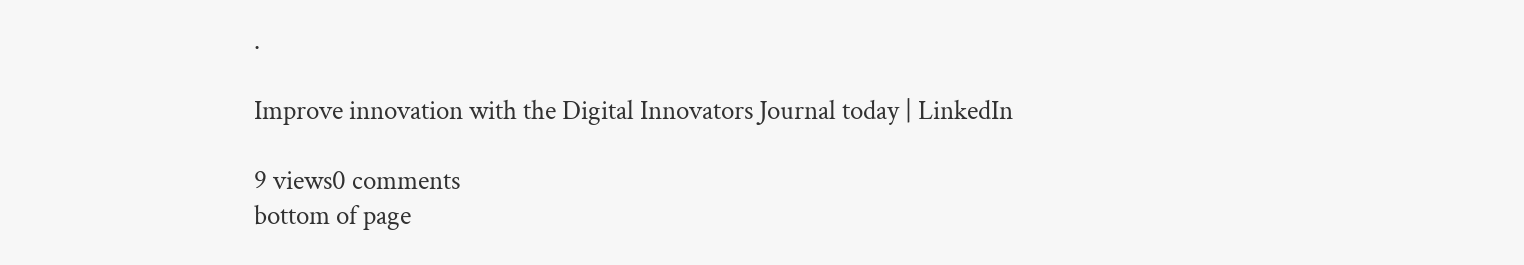.

Improve innovation with the Digital Innovators Journal today | LinkedIn

9 views0 comments
bottom of page